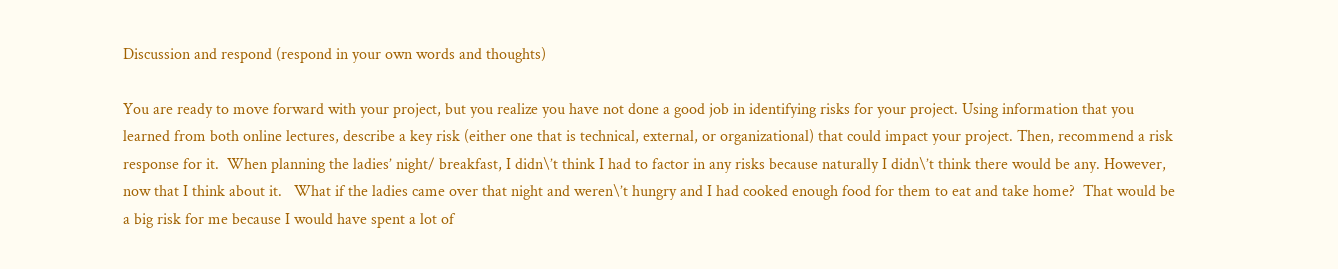Discussion and respond (respond in your own words and thoughts)

You are ready to move forward with your project, but you realize you have not done a good job in identifying risks for your project. Using information that you learned from both online lectures, describe a key risk (either one that is technical, external, or organizational) that could impact your project. Then, recommend a risk response for it.  When planning the ladies’ night/ breakfast, I didn\’t think I had to factor in any risks because naturally I didn\’t think there would be any. However, now that I think about it.   What if the ladies came over that night and weren\’t hungry and I had cooked enough food for them to eat and take home?  That would be a big risk for me because I would have spent a lot of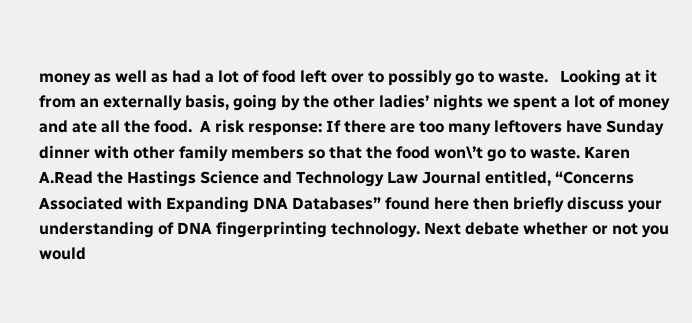money as well as had a lot of food left over to possibly go to waste.   Looking at it from an externally basis, going by the other ladies’ nights we spent a lot of money and ate all the food.  A risk response: If there are too many leftovers have Sunday dinner with other family members so that the food won\’t go to waste. Karen A.Read the Hastings Science and Technology Law Journal entitled, “Concerns Associated with Expanding DNA Databases” found here then briefly discuss your understanding of DNA fingerprinting technology. Next debate whether or not you would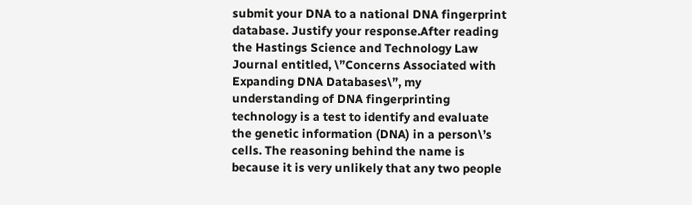submit your DNA to a national DNA fingerprint database. Justify your response.After reading the Hastings Science and Technology Law Journal entitled, \”Concerns Associated with Expanding DNA Databases\”, my understanding of DNA fingerprinting technology is a test to identify and evaluate the genetic information (DNA) in a person\’s cells. The reasoning behind the name is because it is very unlikely that any two people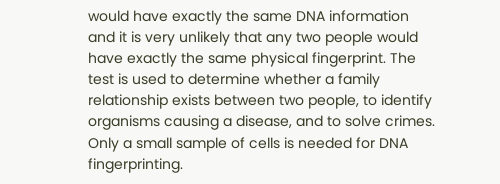would have exactly the same DNA information and it is very unlikely that any two people would have exactly the same physical fingerprint. The test is used to determine whether a family relationship exists between two people, to identify organisms causing a disease, and to solve crimes. Only a small sample of cells is needed for DNA fingerprinting.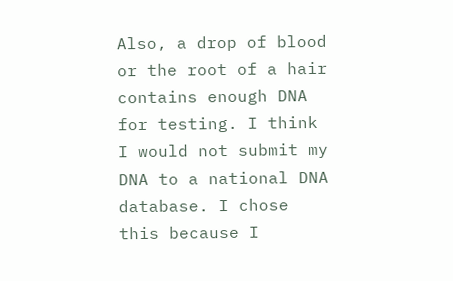Also, a drop of blood or the root of a hair contains enough DNA for testing. I think I would not submit my DNA to a national DNA database. I chose this because I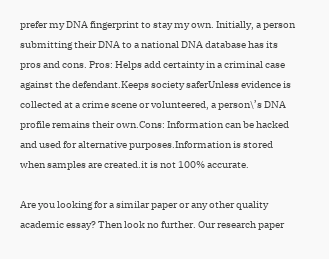prefer my DNA fingerprint to stay my own. Initially, a person submitting their DNA to a national DNA database has its pros and cons. Pros: Helps add certainty in a criminal case against the defendant.Keeps society saferUnless evidence is collected at a crime scene or volunteered, a person\’s DNA profile remains their own.Cons: Information can be hacked and used for alternative purposes.Information is stored when samples are created.it is not 100% accurate.

Are you looking for a similar paper or any other quality academic essay? Then look no further. Our research paper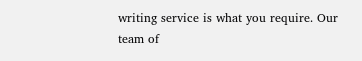writing service is what you require. Our team of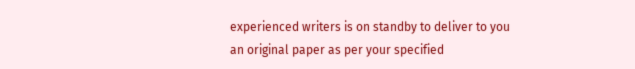experienced writers is on standby to deliver to you an original paper as per your specified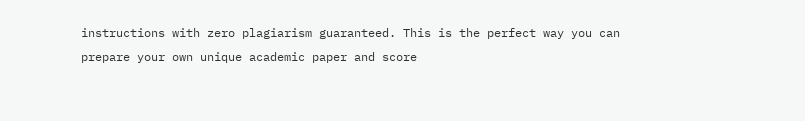instructions with zero plagiarism guaranteed. This is the perfect way you can prepare your own unique academic paper and score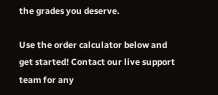the grades you deserve.

Use the order calculator below and get started! Contact our live support team for any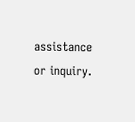assistance or inquiry.